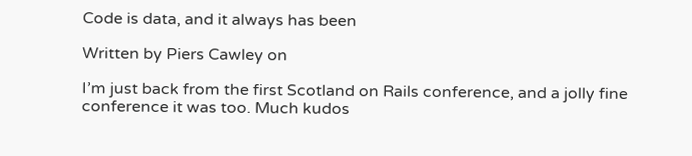Code is data, and it always has been

Written by Piers Cawley on

I’m just back from the first Scotland on Rails conference, and a jolly fine conference it was too. Much kudos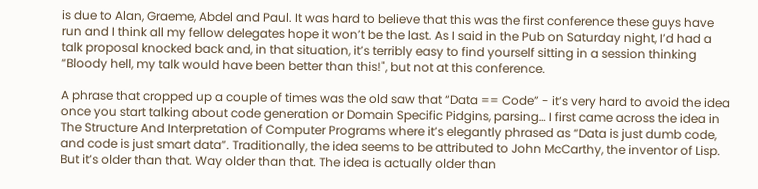is due to Alan, Graeme, Abdel and Paul. It was hard to believe that this was the first conference these guys have run and I think all my fellow delegates hope it won’t be the last. As I said in the Pub on Saturday night, I’d had a talk proposal knocked back and, in that situation, it’s terribly easy to find yourself sitting in a session thinking “Bloody hell, my talk would have been better than this!", but not at this conference.

A phrase that cropped up a couple of times was the old saw that “Data == Code” - it’s very hard to avoid the idea once you start talking about code generation or Domain Specific Pidgins, parsing… I first came across the idea in The Structure And Interpretation of Computer Programs where it’s elegantly phrased as “Data is just dumb code, and code is just smart data”. Traditionally, the idea seems to be attributed to John McCarthy, the inventor of Lisp. But it’s older than that. Way older than that. The idea is actually older than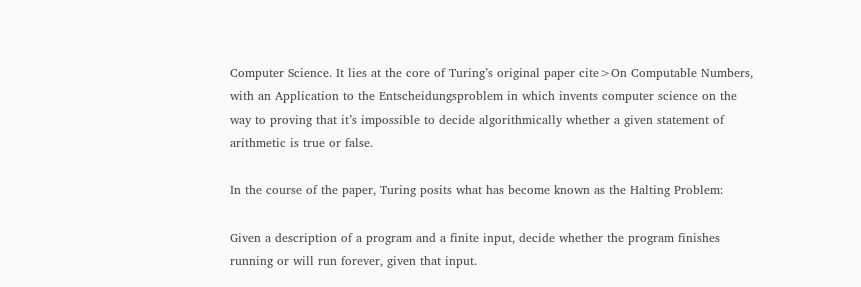Computer Science. It lies at the core of Turing’s original paper cite>On Computable Numbers, with an Application to the Entscheidungsproblem in which invents computer science on the way to proving that it’s impossible to decide algorithmically whether a given statement of arithmetic is true or false.

In the course of the paper, Turing posits what has become known as the Halting Problem:

Given a description of a program and a finite input, decide whether the program finishes running or will run forever, given that input.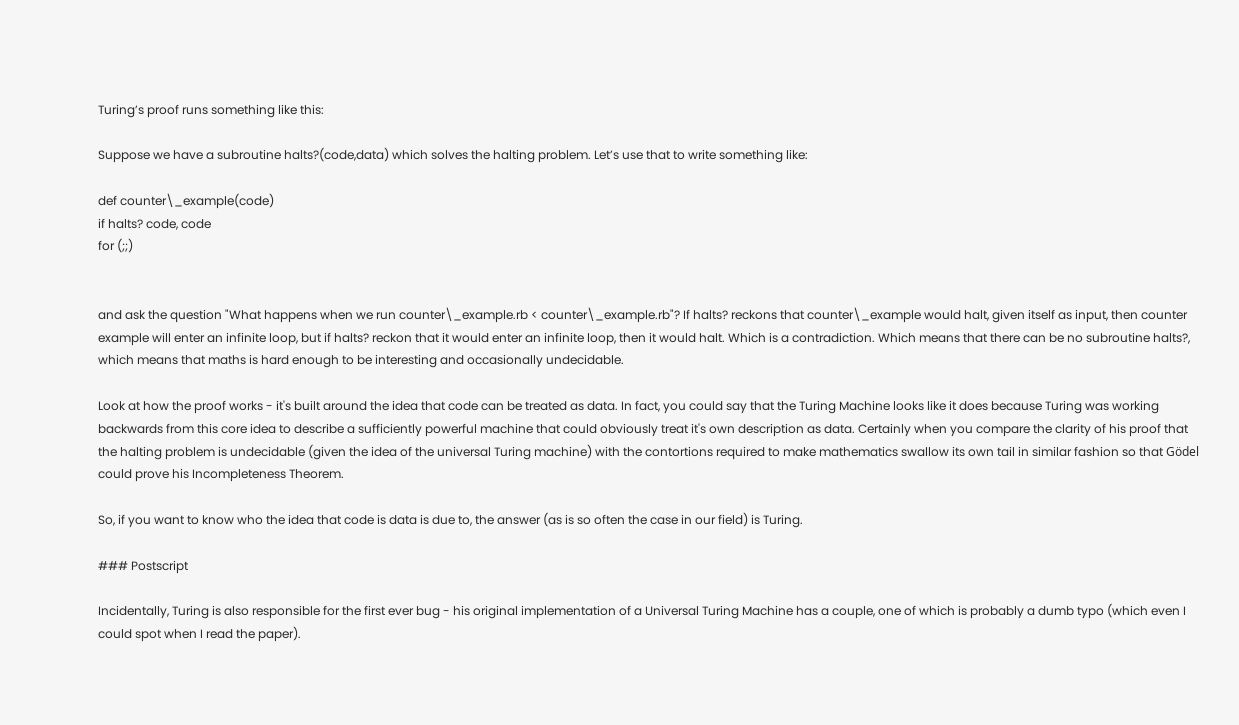Turing’s proof runs something like this:

Suppose we have a subroutine halts?(code,data) which solves the halting problem. Let’s use that to write something like:

def counter\_example(code)
if halts? code, code
for (;;)


and ask the question "What happens when we run counter\_example.rb < counter\_example.rb"? If halts? reckons that counter\_example would halt, given itself as input, then counter example will enter an infinite loop, but if halts? reckon that it would enter an infinite loop, then it would halt. Which is a contradiction. Which means that there can be no subroutine halts?, which means that maths is hard enough to be interesting and occasionally undecidable.

Look at how the proof works - it's built around the idea that code can be treated as data. In fact, you could say that the Turing Machine looks like it does because Turing was working backwards from this core idea to describe a sufficiently powerful machine that could obviously treat it's own description as data. Certainly when you compare the clarity of his proof that the halting problem is undecidable (given the idea of the universal Turing machine) with the contortions required to make mathematics swallow its own tail in similar fashion so that Gödel could prove his Incompleteness Theorem.

So, if you want to know who the idea that code is data is due to, the answer (as is so often the case in our field) is Turing.

### Postscript

Incidentally, Turing is also responsible for the first ever bug - his original implementation of a Universal Turing Machine has a couple, one of which is probably a dumb typo (which even I could spot when I read the paper).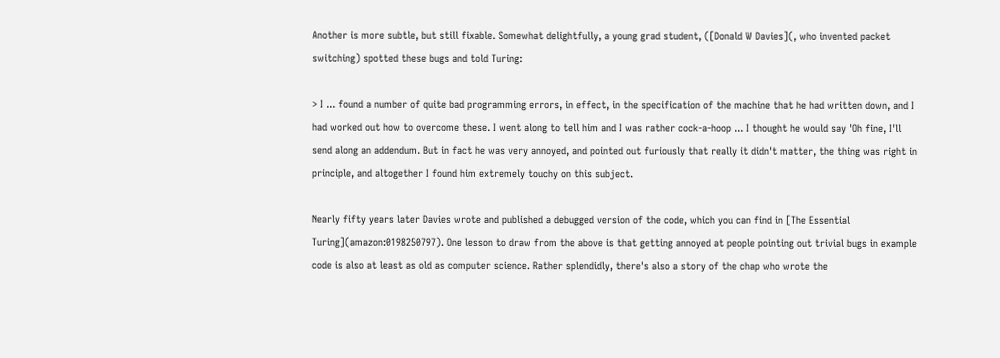Another is more subtle, but still fixable. Somewhat delightfully, a young grad student, ([Donald W Davies](, who invented packet switching) spotted these bugs and told Turing:

> I ... found a number of quite bad programming errors, in effect, in the specification of the machine that he had written down, and I had worked out how to overcome these. I went along to tell him and I was rather cock-a-hoop ... I thought he would say 'Oh fine, I'll send along an addendum. But in fact he was very annoyed, and pointed out furiously that really it didn't matter, the thing was right in principle, and altogether I found him extremely touchy on this subject.

Nearly fifty years later Davies wrote and published a debugged version of the code, which you can find in [The Essential Turing](amazon:0198250797). One lesson to draw from the above is that getting annoyed at people pointing out trivial bugs in example code is also at least as old as computer science. Rather splendidly, there's also a story of the chap who wrote the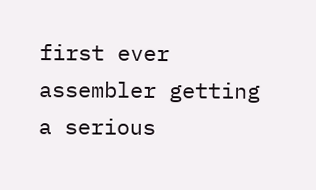first ever assembler getting a serious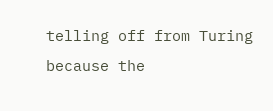telling off from Turing because the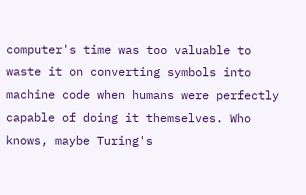computer's time was too valuable to waste it on converting symbols into machine code when humans were perfectly capable of doing it themselves. Who knows, maybe Turing's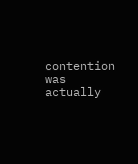contention was actually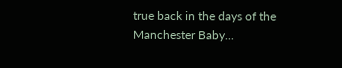true back in the days of the Manchester Baby...